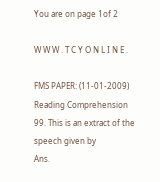You are on page 1of 2

W W W . T C Y O N L I N E .

FMS PAPER: (11-01-2009)
Reading Comprehension
99. This is an extract of the speech given by
Ans.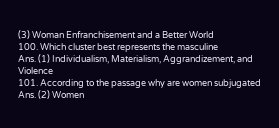(3) Woman Enfranchisement and a Better World
100. Which cluster best represents the masculine
Ans. (1) Individualism, Materialism, Aggrandizement, and Violence
101. According to the passage why are women subjugated
Ans. (2) Women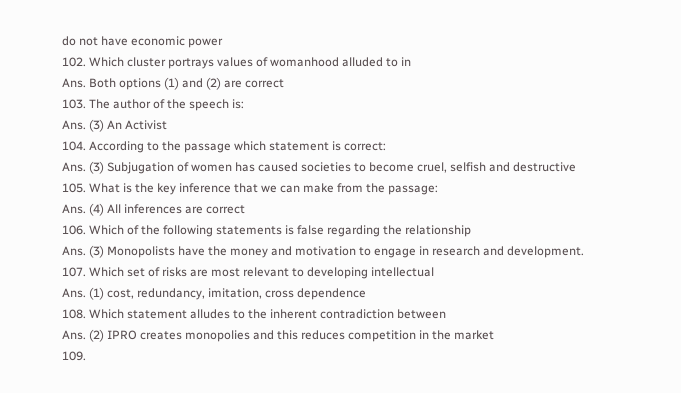do not have economic power
102. Which cluster portrays values of womanhood alluded to in
Ans. Both options (1) and (2) are correct
103. The author of the speech is:
Ans. (3) An Activist
104. According to the passage which statement is correct:
Ans. (3) Subjugation of women has caused societies to become cruel, selfish and destructive
105. What is the key inference that we can make from the passage:
Ans. (4) All inferences are correct
106. Which of the following statements is false regarding the relationship
Ans. (3) Monopolists have the money and motivation to engage in research and development.
107. Which set of risks are most relevant to developing intellectual
Ans. (1) cost, redundancy, imitation, cross dependence
108. Which statement alludes to the inherent contradiction between
Ans. (2) IPRO creates monopolies and this reduces competition in the market
109.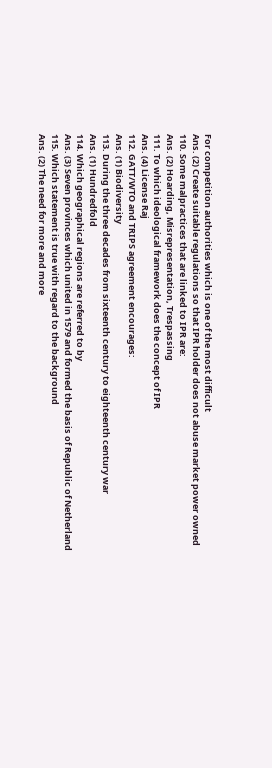For competition authorities which is one of the most difficult
Ans. (2) Create suitable regulations so that IPR holder does not abuse market power owned
110. Some malpractices that are linked to IPR are:
Ans. (2) Hoarding, Misrepresentation, Trespassing
111. To which ideological framework does the concept of IPR
Ans. (4) License Raj
112. GATT/WTO and TRIPS agreement encourages:
Ans. (1) Biodiversity
113. During the three decades from sixteenth century to eighteenth century war
Ans. (1) Hundredfold
114. Which geographical regions are referred to by
Ans. (3) Seven provinces which united in 1579 and formed the basis of Republic of Netherland
115. Which statement is true with regard to the background
Ans. (2) The need for more and more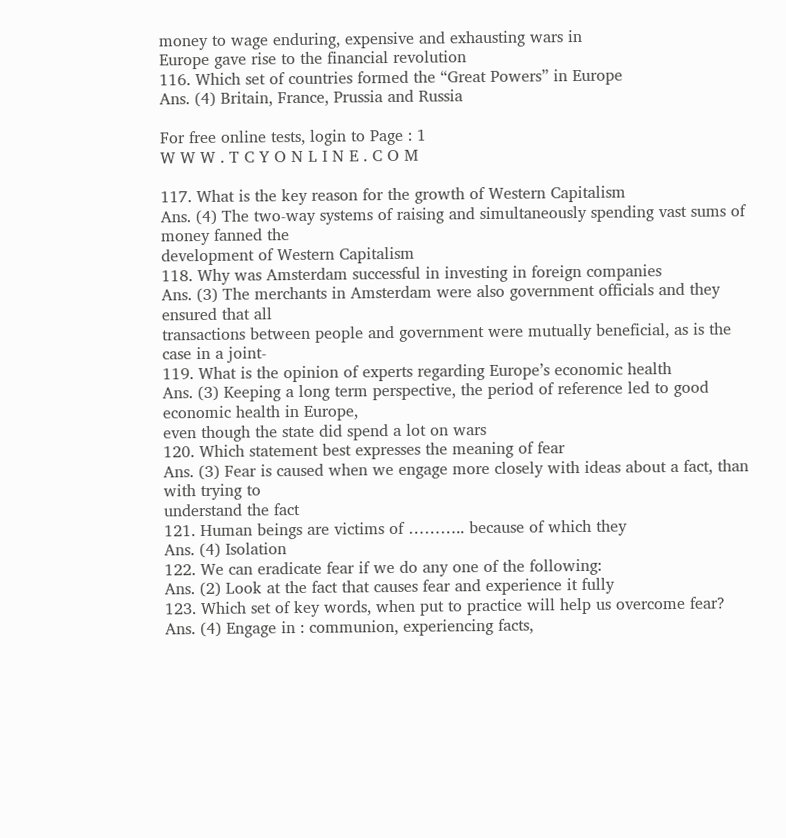money to wage enduring, expensive and exhausting wars in
Europe gave rise to the financial revolution
116. Which set of countries formed the “Great Powers” in Europe
Ans. (4) Britain, France, Prussia and Russia

For free online tests, login to Page : 1
W W W . T C Y O N L I N E . C O M

117. What is the key reason for the growth of Western Capitalism
Ans. (4) The two-way systems of raising and simultaneously spending vast sums of money fanned the
development of Western Capitalism
118. Why was Amsterdam successful in investing in foreign companies
Ans. (3) The merchants in Amsterdam were also government officials and they ensured that all
transactions between people and government were mutually beneficial, as is the case in a joint-
119. What is the opinion of experts regarding Europe’s economic health
Ans. (3) Keeping a long term perspective, the period of reference led to good economic health in Europe,
even though the state did spend a lot on wars
120. Which statement best expresses the meaning of fear
Ans. (3) Fear is caused when we engage more closely with ideas about a fact, than with trying to
understand the fact
121. Human beings are victims of ……….. because of which they
Ans. (4) Isolation
122. We can eradicate fear if we do any one of the following:
Ans. (2) Look at the fact that causes fear and experience it fully
123. Which set of key words, when put to practice will help us overcome fear?
Ans. (4) Engage in : communion, experiencing facts,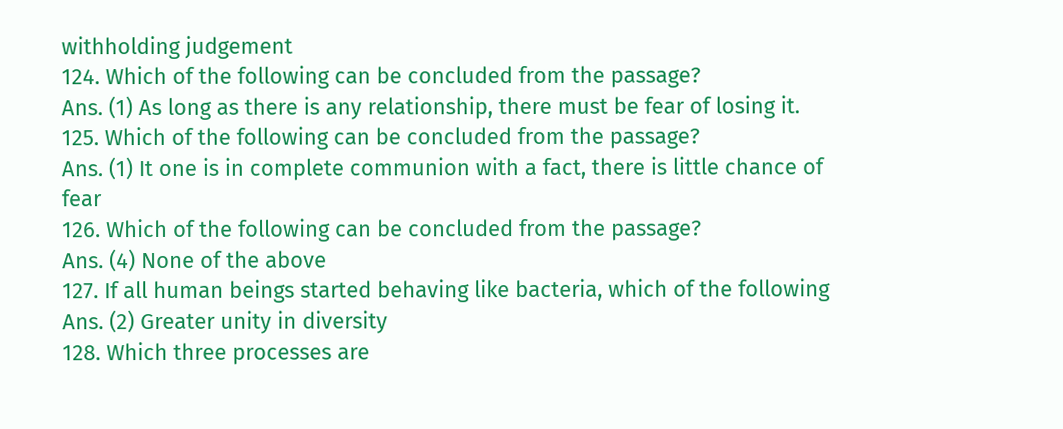withholding judgement
124. Which of the following can be concluded from the passage?
Ans. (1) As long as there is any relationship, there must be fear of losing it.
125. Which of the following can be concluded from the passage?
Ans. (1) It one is in complete communion with a fact, there is little chance of fear
126. Which of the following can be concluded from the passage?
Ans. (4) None of the above
127. If all human beings started behaving like bacteria, which of the following
Ans. (2) Greater unity in diversity
128. Which three processes are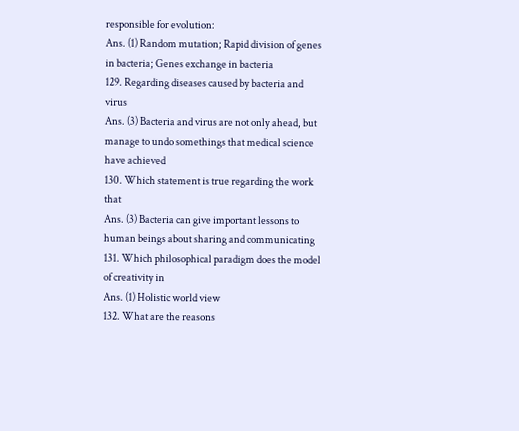responsible for evolution:
Ans. (1) Random mutation; Rapid division of genes in bacteria; Genes exchange in bacteria
129. Regarding diseases caused by bacteria and virus
Ans. (3) Bacteria and virus are not only ahead, but manage to undo somethings that medical science
have achieved
130. Which statement is true regarding the work that
Ans. (3) Bacteria can give important lessons to human beings about sharing and communicating
131. Which philosophical paradigm does the model of creativity in
Ans. (1) Holistic world view
132. What are the reasons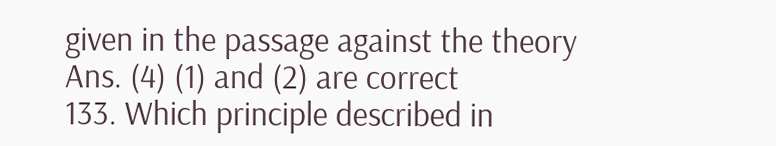given in the passage against the theory
Ans. (4) (1) and (2) are correct
133. Which principle described in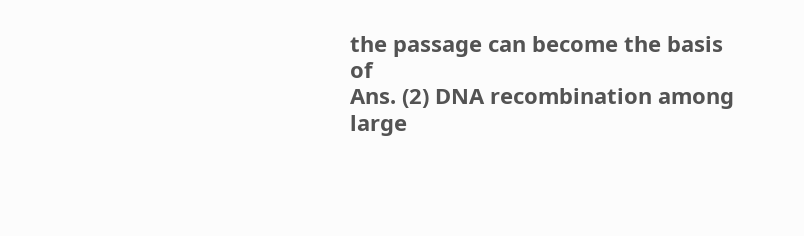the passage can become the basis of
Ans. (2) DNA recombination among large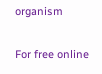organism

For free online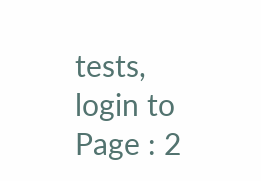tests, login to Page : 2